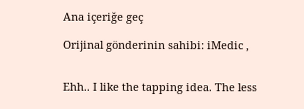Ana içeriğe geç

Orijinal gönderinin sahibi: iMedic ,


Ehh.. I like the tapping idea. The less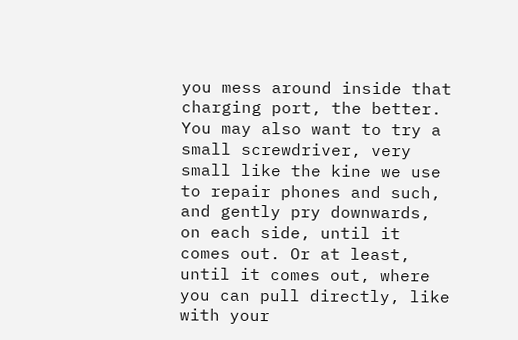you mess around inside that charging port, the better. You may also want to try a small screwdriver, very small like the kine we use to repair phones and such, and gently pry downwards, on each side, until it comes out. Or at least, until it comes out, where you can pull directly, like with your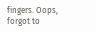fingers. Oops, forgot to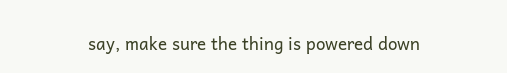say, make sure the thing is powered down